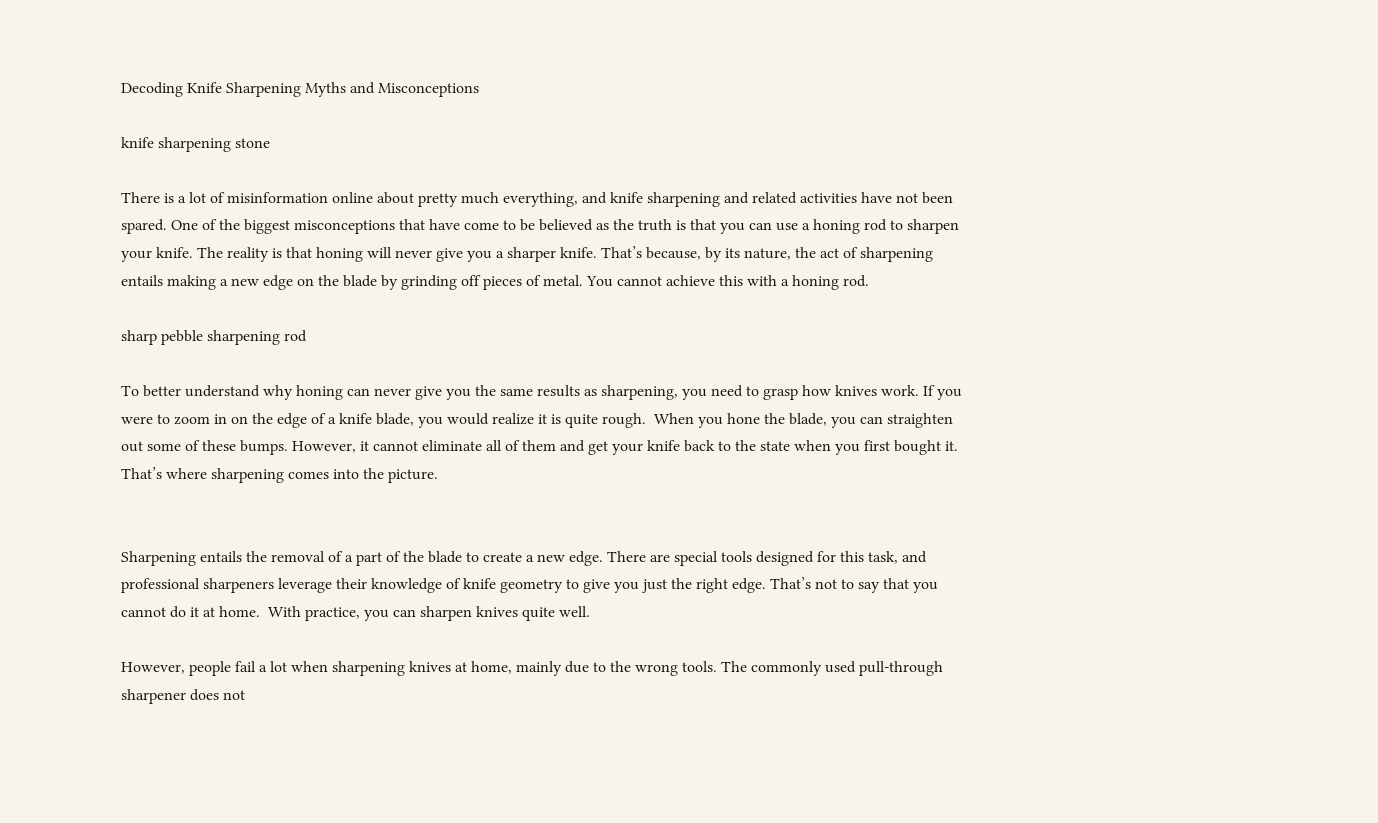Decoding Knife Sharpening Myths and Misconceptions

knife sharpening stone

There is a lot of misinformation online about pretty much everything, and knife sharpening and related activities have not been spared. One of the biggest misconceptions that have come to be believed as the truth is that you can use a honing rod to sharpen your knife. The reality is that honing will never give you a sharper knife. That’s because, by its nature, the act of sharpening entails making a new edge on the blade by grinding off pieces of metal. You cannot achieve this with a honing rod.

sharp pebble sharpening rod

To better understand why honing can never give you the same results as sharpening, you need to grasp how knives work. If you were to zoom in on the edge of a knife blade, you would realize it is quite rough.  When you hone the blade, you can straighten out some of these bumps. However, it cannot eliminate all of them and get your knife back to the state when you first bought it. That’s where sharpening comes into the picture.


Sharpening entails the removal of a part of the blade to create a new edge. There are special tools designed for this task, and professional sharpeners leverage their knowledge of knife geometry to give you just the right edge. That’s not to say that you cannot do it at home.  With practice, you can sharpen knives quite well.

However, people fail a lot when sharpening knives at home, mainly due to the wrong tools. The commonly used pull-through sharpener does not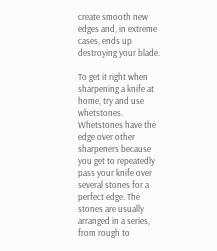create smooth new edges and, in extreme cases, ends up destroying your blade.

To get it right when sharpening a knife at home, try and use whetstones.  Whetstones have the edge over other sharpeners because you get to repeatedly pass your knife over several stones for a perfect edge. The stones are usually arranged in a series, from rough to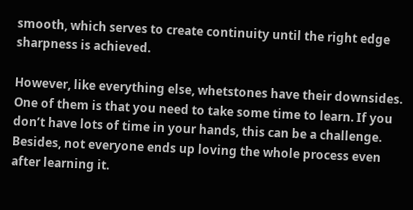smooth, which serves to create continuity until the right edge sharpness is achieved.

However, like everything else, whetstones have their downsides. One of them is that you need to take some time to learn. If you don’t have lots of time in your hands, this can be a challenge. Besides, not everyone ends up loving the whole process even after learning it.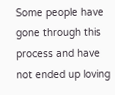Some people have gone through this process and have not ended up loving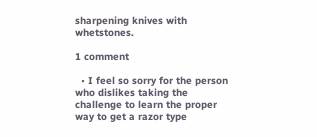sharpening knives with whetstones.

1 comment

  • I feel so sorry for the person who dislikes taking the challenge to learn the proper way to get a razor type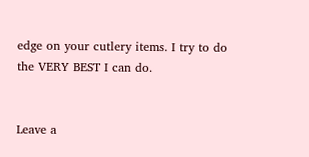edge on your cutlery items. I try to do the VERY BEST I can do.


Leave a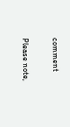comment

Please note,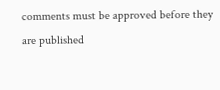comments must be approved before they are published